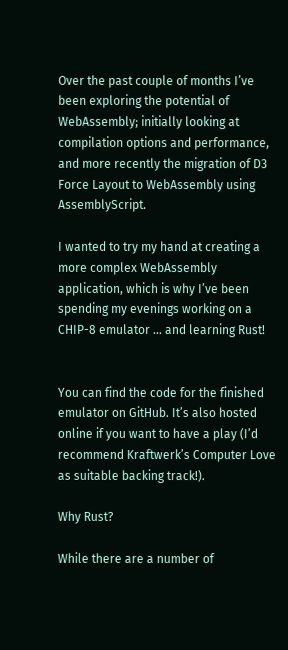Over the past couple of months I’ve been exploring the potential of WebAssembly; initially looking at compilation options and performance, and more recently the migration of D3 Force Layout to WebAssembly using AssemblyScript.

I wanted to try my hand at creating a more complex WebAssembly application, which is why I’ve been spending my evenings working on a CHIP-8 emulator … and learning Rust!


You can find the code for the finished emulator on GitHub. It’s also hosted online if you want to have a play (I’d recommend Kraftwerk’s Computer Love as suitable backing track!).

Why Rust?

While there are a number of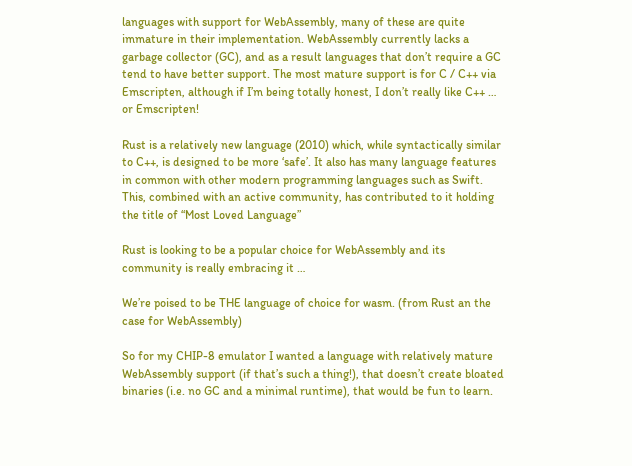languages with support for WebAssembly, many of these are quite immature in their implementation. WebAssembly currently lacks a garbage collector (GC), and as a result languages that don’t require a GC tend to have better support. The most mature support is for C / C++ via Emscripten, although if I’m being totally honest, I don’t really like C++ … or Emscripten!

Rust is a relatively new language (2010) which, while syntactically similar to C++, is designed to be more ‘safe’. It also has many language features in common with other modern programming languages such as Swift. This, combined with an active community, has contributed to it holding the title of “Most Loved Language”

Rust is looking to be a popular choice for WebAssembly and its community is really embracing it …

We’re poised to be THE language of choice for wasm. (from Rust an the case for WebAssembly)

So for my CHIP-8 emulator I wanted a language with relatively mature WebAssembly support (if that’s such a thing!), that doesn’t create bloated binaries (i.e. no GC and a minimal runtime), that would be fun to learn.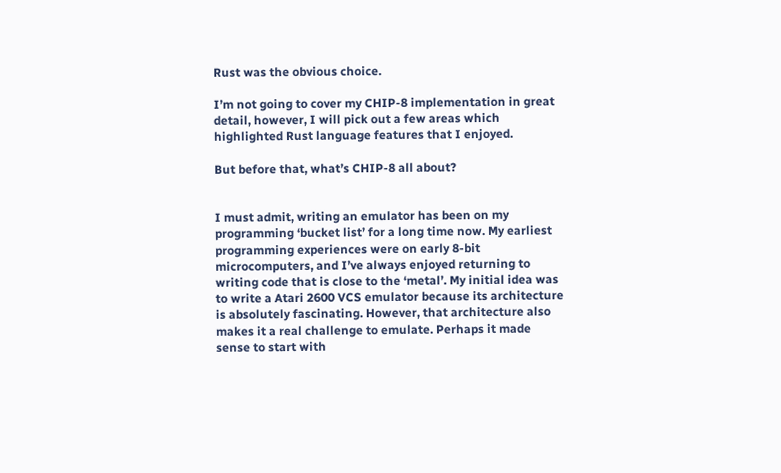Rust was the obvious choice.

I’m not going to cover my CHIP-8 implementation in great detail, however, I will pick out a few areas which highlighted Rust language features that I enjoyed.

But before that, what’s CHIP-8 all about?


I must admit, writing an emulator has been on my programming ‘bucket list’ for a long time now. My earliest programming experiences were on early 8-bit microcomputers, and I’ve always enjoyed returning to writing code that is close to the ‘metal’. My initial idea was to write a Atari 2600 VCS emulator because its architecture is absolutely fascinating. However, that architecture also makes it a real challenge to emulate. Perhaps it made sense to start with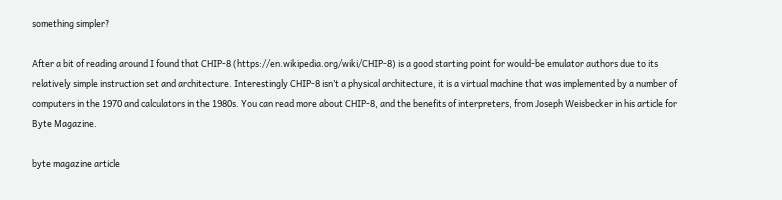something simpler?

After a bit of reading around I found that CHIP-8 (https://en.wikipedia.org/wiki/CHIP-8) is a good starting point for would-be emulator authors due to its relatively simple instruction set and architecture. Interestingly CHIP-8 isn’t a physical architecture, it is a virtual machine that was implemented by a number of computers in the 1970 and calculators in the 1980s. You can read more about CHIP-8, and the benefits of interpreters, from Joseph Weisbecker in his article for Byte Magazine.

byte magazine article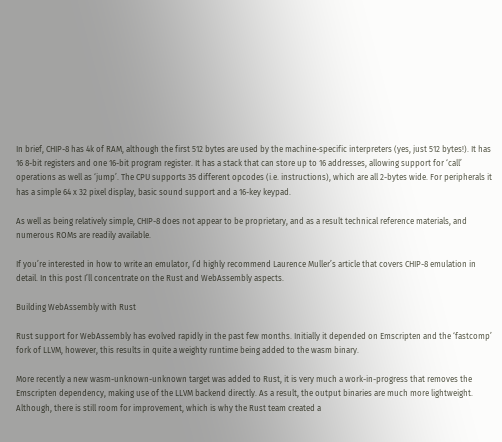In brief, CHIP-8 has 4k of RAM, although the first 512 bytes are used by the machine-specific interpreters (yes, just 512 bytes!). It has 16 8-bit registers and one 16-bit program register. It has a stack that can store up to 16 addresses, allowing support for ‘call’ operations as well as ‘jump’. The CPU supports 35 different opcodes (i.e. instructions), which are all 2-bytes wide. For peripherals it has a simple 64 x 32 pixel display, basic sound support and a 16-key keypad.

As well as being relatively simple, CHIP-8 does not appear to be proprietary, and as a result technical reference materials, and numerous ROMs are readily available.

If you’re interested in how to write an emulator, I’d highly recommend Laurence Muller’s article that covers CHIP-8 emulation in detail. In this post I’ll concentrate on the Rust and WebAssembly aspects.

Building WebAssembly with Rust

Rust support for WebAssembly has evolved rapidly in the past few months. Initially it depended on Emscripten and the ‘fastcomp’ fork of LLVM, however, this results in quite a weighty runtime being added to the wasm binary.

More recently a new wasm-unknown-unknown target was added to Rust, it is very much a work-in-progress that removes the Emscripten dependency, making use of the LLVM backend directly. As a result, the output binaries are much more lightweight. Although, there is still room for improvement, which is why the Rust team created a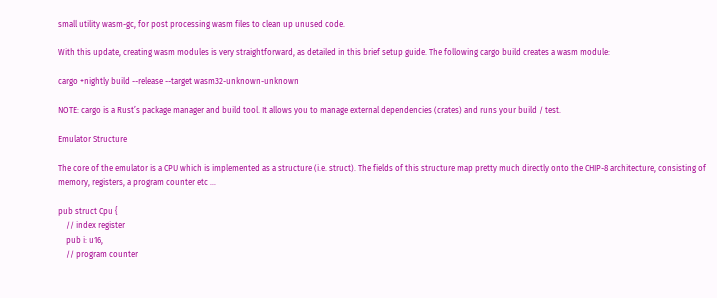small utility wasm-gc, for post processing wasm files to clean up unused code.

With this update, creating wasm modules is very straightforward, as detailed in this brief setup guide. The following cargo build creates a wasm module:

cargo +nightly build --release --target wasm32-unknown-unknown

NOTE: cargo is a Rust’s package manager and build tool. It allows you to manage external dependencies (crates) and runs your build / test.

Emulator Structure

The core of the emulator is a CPU which is implemented as a structure (i.e. struct). The fields of this structure map pretty much directly onto the CHIP-8 architecture, consisting of memory, registers, a program counter etc …

pub struct Cpu {
    // index register
    pub i: u16,
    // program counter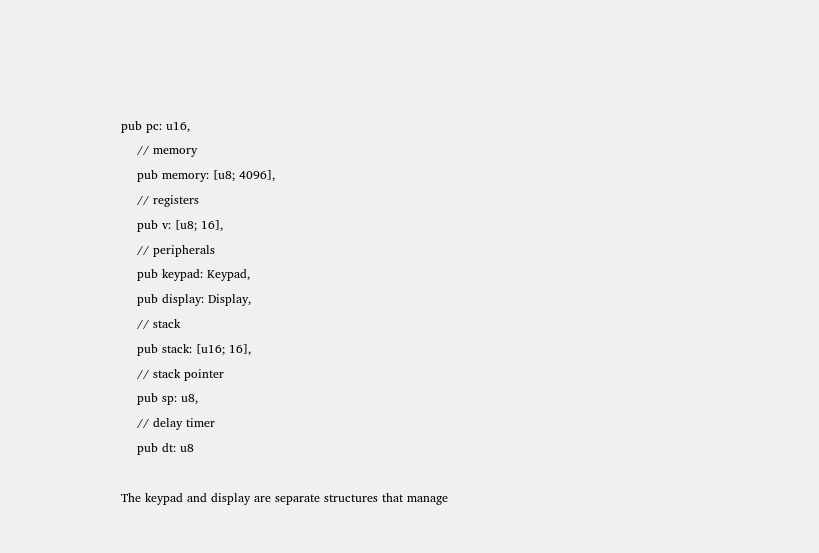pub pc: u16,
    // memory
    pub memory: [u8; 4096],
    // registers
    pub v: [u8; 16],
    // peripherals
    pub keypad: Keypad,
    pub display: Display,
    // stack
    pub stack: [u16; 16],
    // stack pointer
    pub sp: u8,
    // delay timer
    pub dt: u8

The keypad and display are separate structures that manage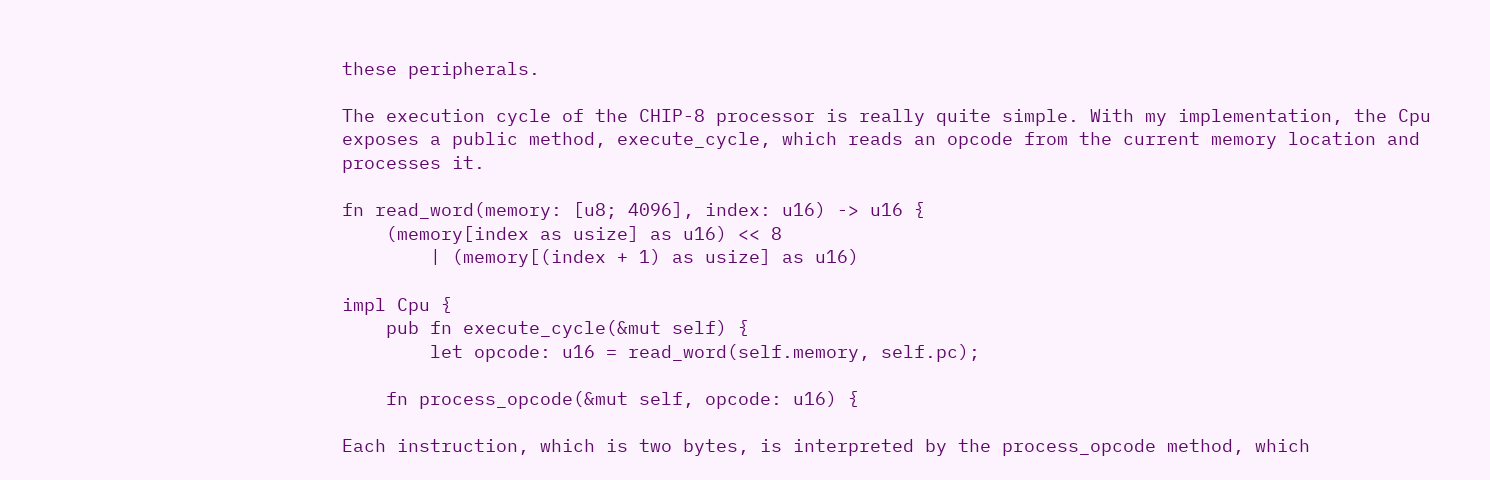these peripherals.

The execution cycle of the CHIP-8 processor is really quite simple. With my implementation, the Cpu exposes a public method, execute_cycle, which reads an opcode from the current memory location and processes it.

fn read_word(memory: [u8; 4096], index: u16) -> u16 {
    (memory[index as usize] as u16) << 8
        | (memory[(index + 1) as usize] as u16)

impl Cpu {
    pub fn execute_cycle(&mut self) {
        let opcode: u16 = read_word(self.memory, self.pc);

    fn process_opcode(&mut self, opcode: u16) {

Each instruction, which is two bytes, is interpreted by the process_opcode method, which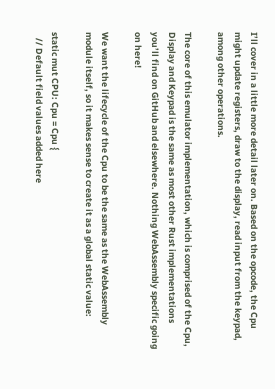I’ll cover in a little more detail later on. Based on the opcode, the Cpu might update registers, draw to the display, read input from the keypad, among other operations.

The core of this emulator implementation, which is comprised of the Cpu, Display and Keypad is the same as most other Rust implementations you’ll find on GitHub and elsewhere. Nothing WebAssembly specific going on here!

We want the lifecycle of the Cpu to be the same as the WebAssembly module itself, so it makes sense to create it as a global static value:

static mut CPU: Cpu = Cpu {
   // Default field values added here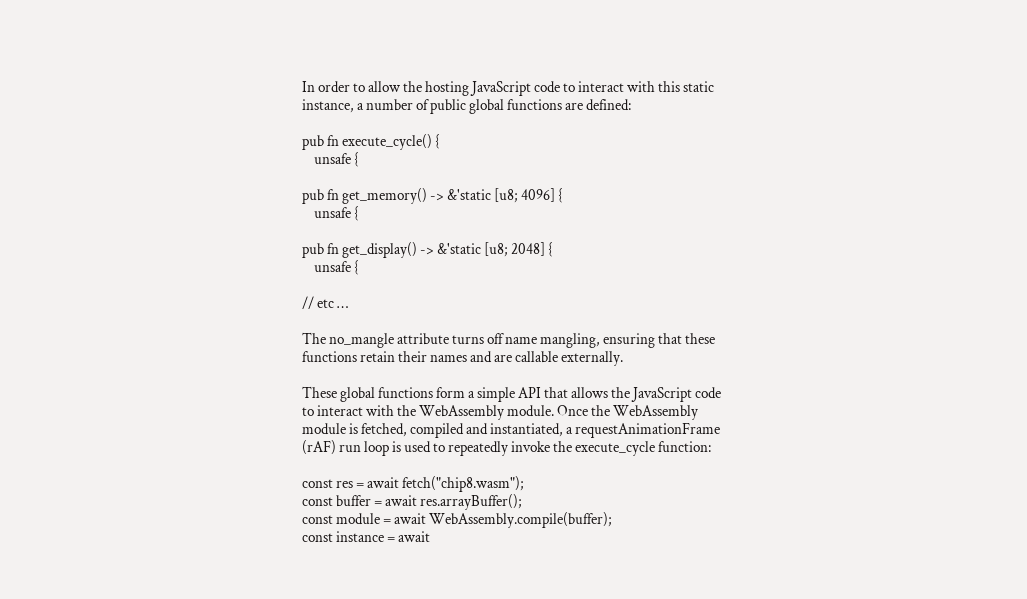In order to allow the hosting JavaScript code to interact with this static instance, a number of public global functions are defined:

pub fn execute_cycle() {
    unsafe {

pub fn get_memory() -> &'static [u8; 4096] {
    unsafe {

pub fn get_display() -> &'static [u8; 2048] {
    unsafe {

// etc …

The no_mangle attribute turns off name mangling, ensuring that these functions retain their names and are callable externally.

These global functions form a simple API that allows the JavaScript code to interact with the WebAssembly module. Once the WebAssembly module is fetched, compiled and instantiated, a requestAnimationFrame (rAF) run loop is used to repeatedly invoke the execute_cycle function:

const res = await fetch("chip8.wasm");
const buffer = await res.arrayBuffer();
const module = await WebAssembly.compile(buffer);
const instance = await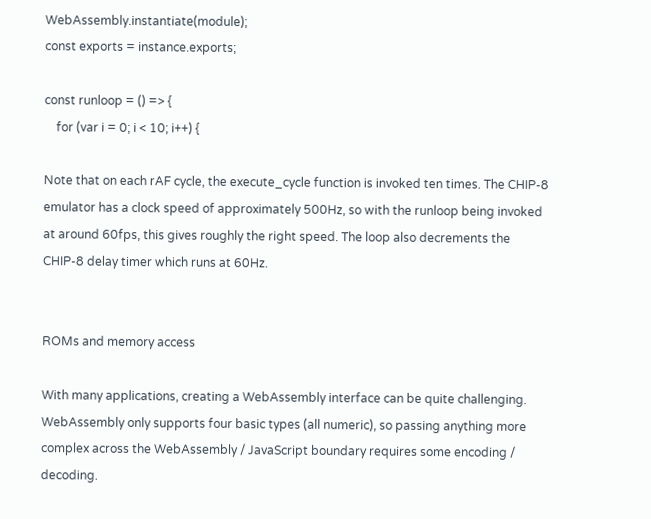WebAssembly.instantiate(module);
const exports = instance.exports;

const runloop = () => {
    for (var i = 0; i < 10; i++) {

Note that on each rAF cycle, the execute_cycle function is invoked ten times. The CHIP-8 emulator has a clock speed of approximately 500Hz, so with the runloop being invoked at around 60fps, this gives roughly the right speed. The loop also decrements the CHIP-8 delay timer which runs at 60Hz.


ROMs and memory access

With many applications, creating a WebAssembly interface can be quite challenging. WebAssembly only supports four basic types (all numeric), so passing anything more complex across the WebAssembly / JavaScript boundary requires some encoding / decoding.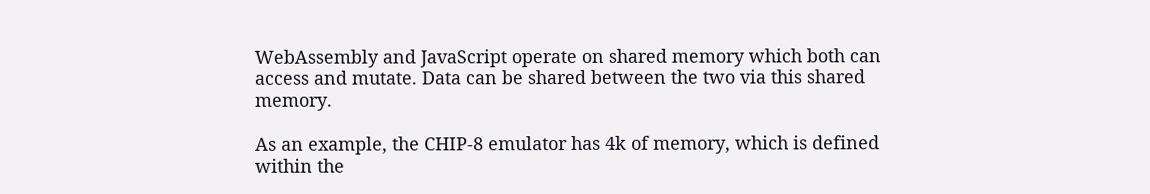WebAssembly and JavaScript operate on shared memory which both can access and mutate. Data can be shared between the two via this shared memory.

As an example, the CHIP-8 emulator has 4k of memory, which is defined within the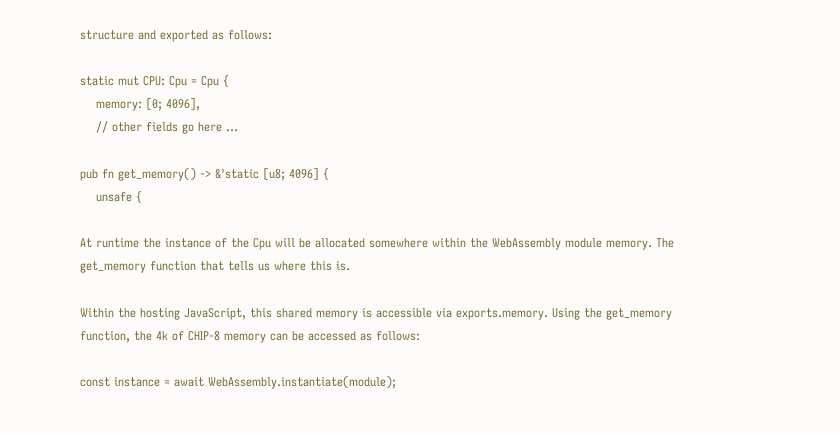structure and exported as follows:

static mut CPU: Cpu = Cpu {
    memory: [0; 4096],
    // other fields go here …

pub fn get_memory() -> &'static [u8; 4096] {
    unsafe {

At runtime the instance of the Cpu will be allocated somewhere within the WebAssembly module memory. The get_memory function that tells us where this is.

Within the hosting JavaScript, this shared memory is accessible via exports.memory. Using the get_memory function, the 4k of CHIP-8 memory can be accessed as follows:

const instance = await WebAssembly.instantiate(module);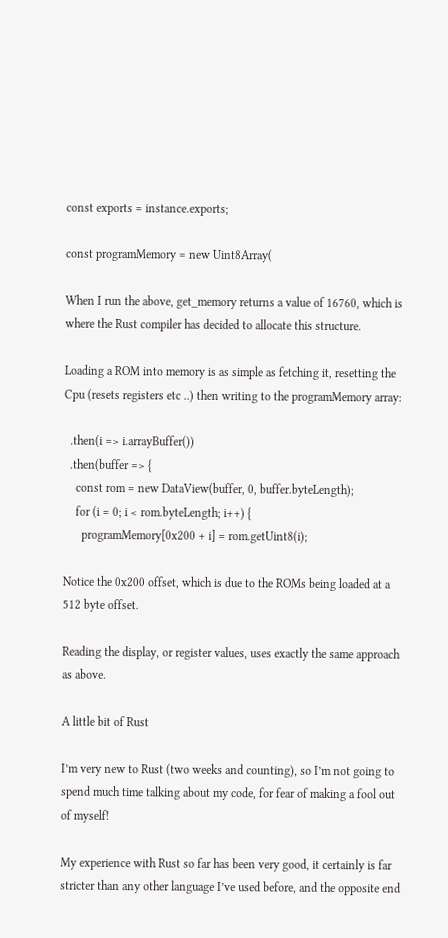const exports = instance.exports;

const programMemory = new Uint8Array(

When I run the above, get_memory returns a value of 16760, which is where the Rust compiler has decided to allocate this structure.

Loading a ROM into memory is as simple as fetching it, resetting the Cpu (resets registers etc ..) then writing to the programMemory array:

  .then(i => i.arrayBuffer())
  .then(buffer => {
    const rom = new DataView(buffer, 0, buffer.byteLength);
    for (i = 0; i < rom.byteLength; i++) {
      programMemory[0x200 + i] = rom.getUint8(i);

Notice the 0x200 offset, which is due to the ROMs being loaded at a 512 byte offset.

Reading the display, or register values, uses exactly the same approach as above.

A little bit of Rust

I’m very new to Rust (two weeks and counting), so I’m not going to spend much time talking about my code, for fear of making a fool out of myself!

My experience with Rust so far has been very good, it certainly is far stricter than any other language I’ve used before, and the opposite end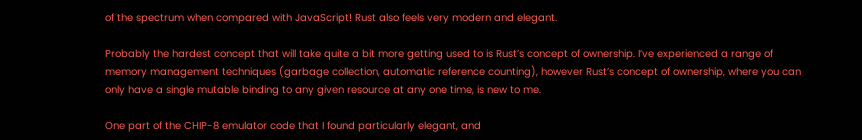of the spectrum when compared with JavaScript! Rust also feels very modern and elegant.

Probably the hardest concept that will take quite a bit more getting used to is Rust’s concept of ownership. I’ve experienced a range of memory management techniques (garbage collection, automatic reference counting), however Rust’s concept of ownership, where you can only have a single mutable binding to any given resource at any one time, is new to me.

One part of the CHIP-8 emulator code that I found particularly elegant, and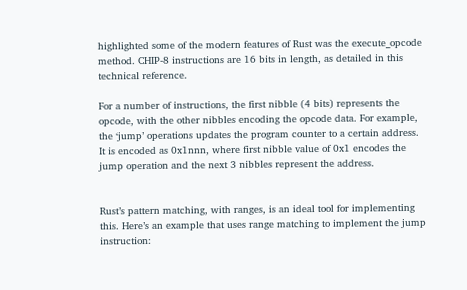highlighted some of the modern features of Rust was the execute_opcode method. CHIP-8 instructions are 16 bits in length, as detailed in this technical reference.

For a number of instructions, the first nibble (4 bits) represents the opcode, with the other nibbles encoding the opcode data. For example, the ‘jump’ operations updates the program counter to a certain address. It is encoded as 0x1nnn, where first nibble value of 0x1 encodes the jump operation and the next 3 nibbles represent the address.


Rust’s pattern matching, with ranges, is an ideal tool for implementing this. Here’s an example that uses range matching to implement the jump instruction: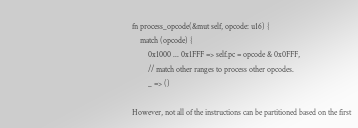fn process_opcode(&mut self, opcode: u16) {
    match (opcode) {
        0x1000 ... 0x1FFF => self.pc = opcode & 0x0FFF,
        // match other ranges to process other opcodes.
        _ => ()

However, not all of the instructions can be partitioned based on the first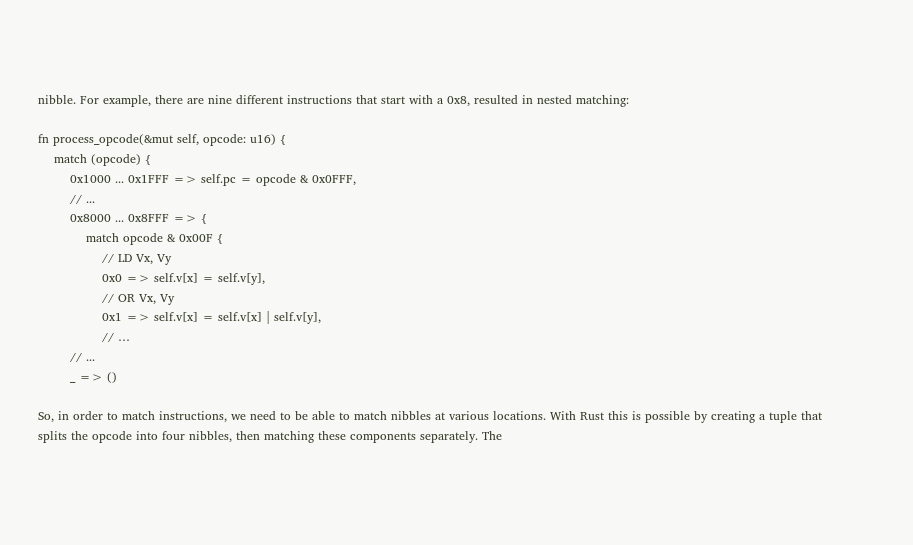nibble. For example, there are nine different instructions that start with a 0x8, resulted in nested matching:

fn process_opcode(&mut self, opcode: u16) {
    match (opcode) {
        0x1000 ... 0x1FFF => self.pc = opcode & 0x0FFF,
        // ...
        0x8000 ... 0x8FFF => {
            match opcode & 0x00F {
                // LD Vx, Vy
                0x0 => self.v[x] = self.v[y],
                // OR Vx, Vy
                0x1 => self.v[x] = self.v[x] | self.v[y],
                // …
        // ...
        _ => ()

So, in order to match instructions, we need to be able to match nibbles at various locations. With Rust this is possible by creating a tuple that splits the opcode into four nibbles, then matching these components separately. The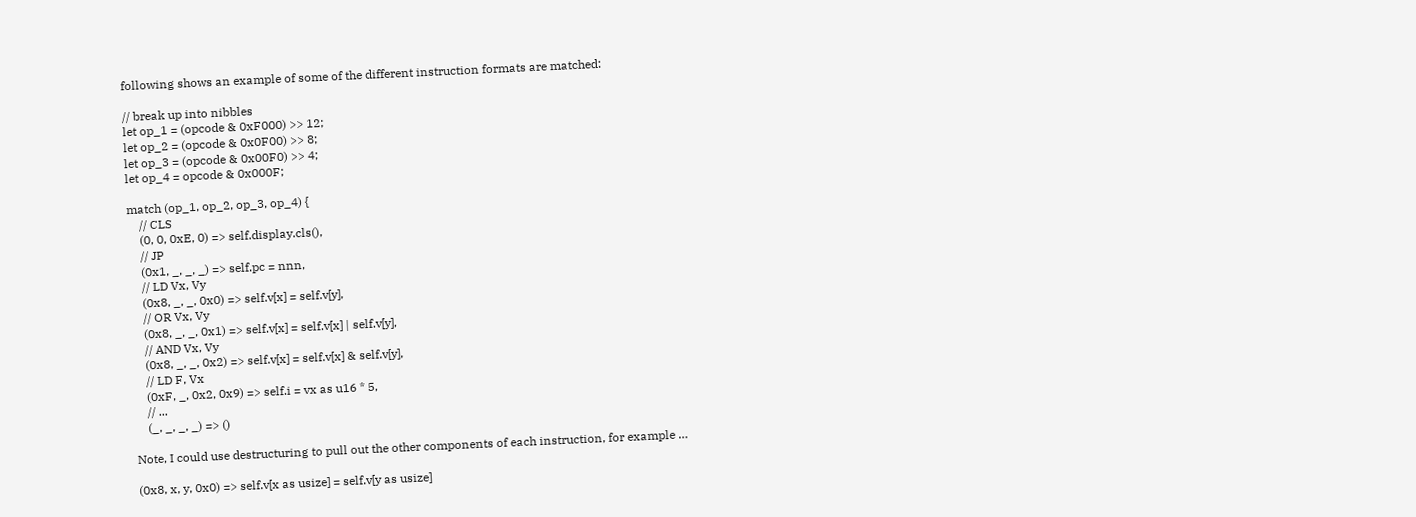following shows an example of some of the different instruction formats are matched:

// break up into nibbles
let op_1 = (opcode & 0xF000) >> 12;
let op_2 = (opcode & 0x0F00) >> 8;
let op_3 = (opcode & 0x00F0) >> 4;
let op_4 = opcode & 0x000F;

match (op_1, op_2, op_3, op_4) {
    // CLS
    (0, 0, 0xE, 0) => self.display.cls(),
    // JP
    (0x1, _, _, _) => self.pc = nnn,
    // LD Vx, Vy
    (0x8, _, _, 0x0) => self.v[x] = self.v[y],
    // OR Vx, Vy
    (0x8, _, _, 0x1) => self.v[x] = self.v[x] | self.v[y],
    // AND Vx, Vy
    (0x8, _, _, 0x2) => self.v[x] = self.v[x] & self.v[y],
    // LD F, Vx
    (0xF, _, 0x2, 0x9) => self.i = vx as u16 * 5,
    // ...
    (_, _, _, _) => ()

Note, I could use destructuring to pull out the other components of each instruction, for example …

(0x8, x, y, 0x0) => self.v[x as usize] = self.v[y as usize]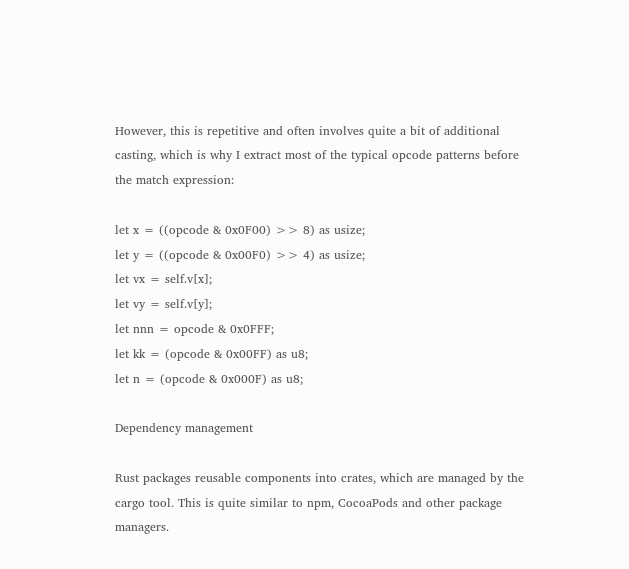However, this is repetitive and often involves quite a bit of additional casting, which is why I extract most of the typical opcode patterns before the match expression:

let x = ((opcode & 0x0F00) >> 8) as usize;
let y = ((opcode & 0x00F0) >> 4) as usize;
let vx = self.v[x];
let vy = self.v[y];
let nnn = opcode & 0x0FFF;
let kk = (opcode & 0x00FF) as u8;
let n = (opcode & 0x000F) as u8;

Dependency management

Rust packages reusable components into crates, which are managed by the cargo tool. This is quite similar to npm, CocoaPods and other package managers.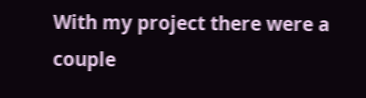With my project there were a couple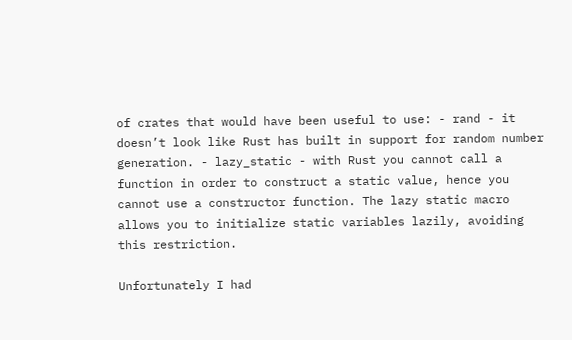of crates that would have been useful to use: - rand - it doesn’t look like Rust has built in support for random number generation. - lazy_static - with Rust you cannot call a function in order to construct a static value, hence you cannot use a constructor function. The lazy static macro allows you to initialize static variables lazily, avoiding this restriction.

Unfortunately I had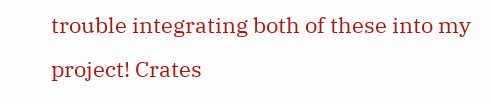trouble integrating both of these into my project! Crates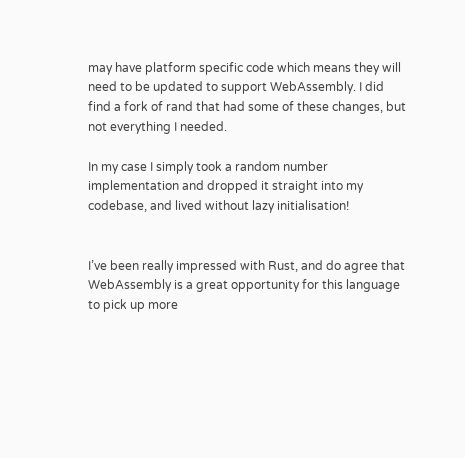may have platform specific code which means they will need to be updated to support WebAssembly. I did find a fork of rand that had some of these changes, but not everything I needed.

In my case I simply took a random number implementation and dropped it straight into my codebase, and lived without lazy initialisation!


I’ve been really impressed with Rust, and do agree that WebAssembly is a great opportunity for this language to pick up more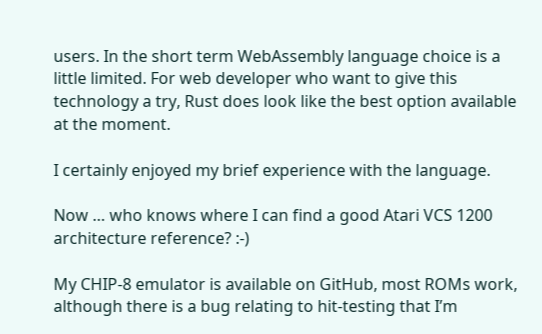users. In the short term WebAssembly language choice is a little limited. For web developer who want to give this technology a try, Rust does look like the best option available at the moment.

I certainly enjoyed my brief experience with the language.

Now … who knows where I can find a good Atari VCS 1200 architecture reference? :-)

My CHIP-8 emulator is available on GitHub, most ROMs work, although there is a bug relating to hit-testing that I’m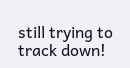still trying to track down!